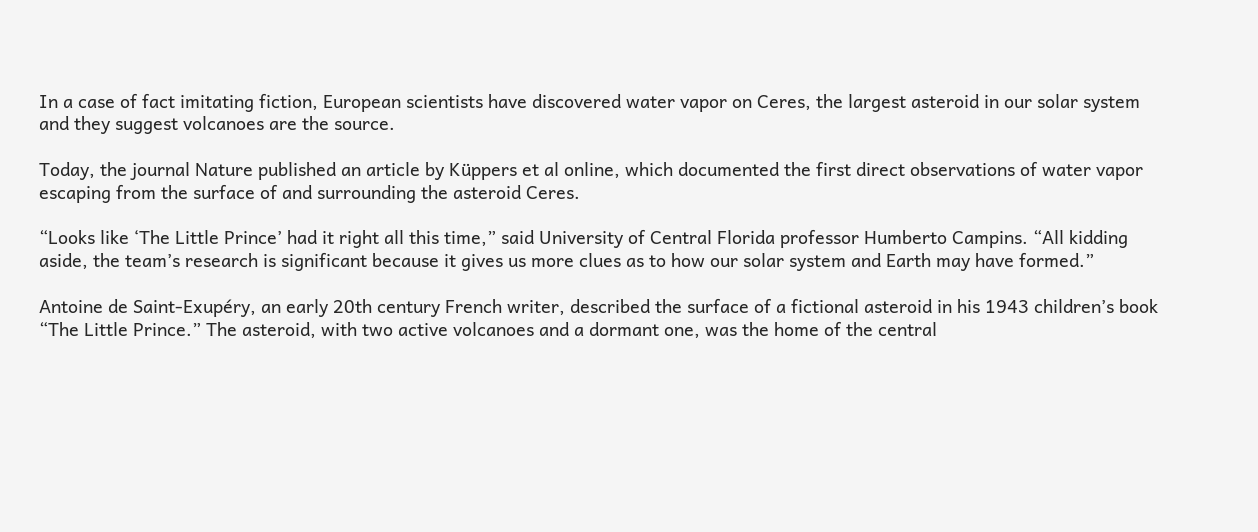In a case of fact imitating fiction, European scientists have discovered water vapor on Ceres, the largest asteroid in our solar system and they suggest volcanoes are the source.

Today, the journal Nature published an article by Küppers et al online, which documented the first direct observations of water vapor escaping from the surface of and surrounding the asteroid Ceres.

“Looks like ‘The Little Prince’ had it right all this time,” said University of Central Florida professor Humberto Campins. “All kidding aside, the team’s research is significant because it gives us more clues as to how our solar system and Earth may have formed.”

Antoine de Saint-Exupéry, an early 20th century French writer, described the surface of a fictional asteroid in his 1943 children’s book “The Little Prince.” The asteroid, with two active volcanoes and a dormant one, was the home of the central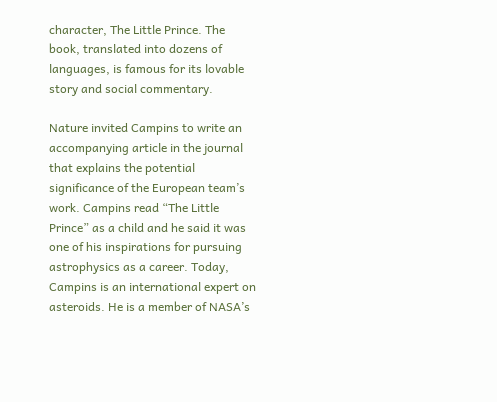character, The Little Prince. The book, translated into dozens of languages, is famous for its lovable story and social commentary.

Nature invited Campins to write an accompanying article in the journal  that explains the potential significance of the European team’s work. Campins read “The Little Prince” as a child and he said it was one of his inspirations for pursuing astrophysics as a career. Today, Campins is an international expert on asteroids. He is a member of NASA’s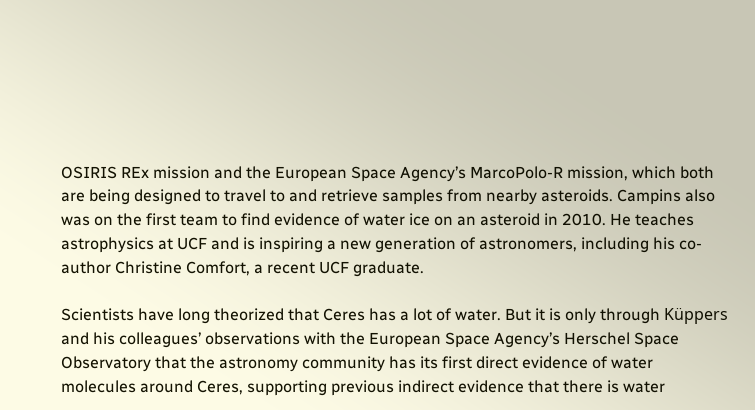OSIRIS REx mission and the European Space Agency’s MarcoPolo-R mission, which both are being designed to travel to and retrieve samples from nearby asteroids. Campins also was on the first team to find evidence of water ice on an asteroid in 2010. He teaches astrophysics at UCF and is inspiring a new generation of astronomers, including his co-author Christine Comfort, a recent UCF graduate.

Scientists have long theorized that Ceres has a lot of water. But it is only through Küppers and his colleagues’ observations with the European Space Agency’s Herschel Space Observatory that the astronomy community has its first direct evidence of water molecules around Ceres, supporting previous indirect evidence that there is water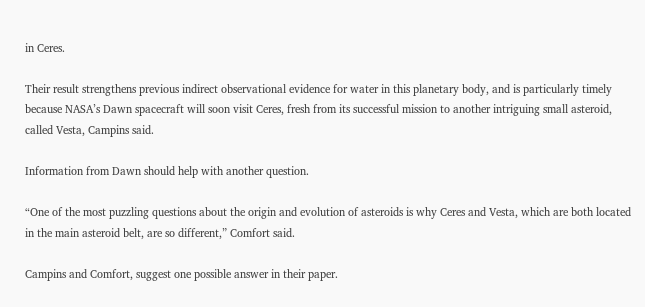in Ceres.

Their result strengthens previous indirect observational evidence for water in this planetary body, and is particularly timely because NASA’s Dawn spacecraft will soon visit Ceres, fresh from its successful mission to another intriguing small asteroid, called Vesta, Campins said.

Information from Dawn should help with another question.

“One of the most puzzling questions about the origin and evolution of asteroids is why Ceres and Vesta, which are both located in the main asteroid belt, are so different,” Comfort said.

Campins and Comfort, suggest one possible answer in their paper.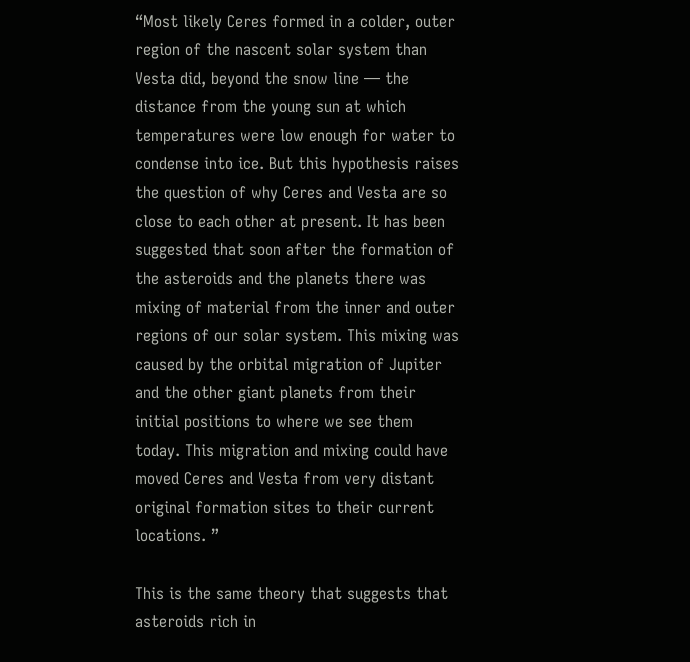“Most likely Ceres formed in a colder, outer region of the nascent solar system than Vesta did, beyond the snow line — the distance from the young sun at which temperatures were low enough for water to condense into ice. But this hypothesis raises the question of why Ceres and Vesta are so close to each other at present. It has been suggested that soon after the formation of the asteroids and the planets there was mixing of material from the inner and outer regions of our solar system. This mixing was caused by the orbital migration of Jupiter and the other giant planets from their initial positions to where we see them today. This migration and mixing could have moved Ceres and Vesta from very distant original formation sites to their current locations. ”

This is the same theory that suggests that asteroids rich in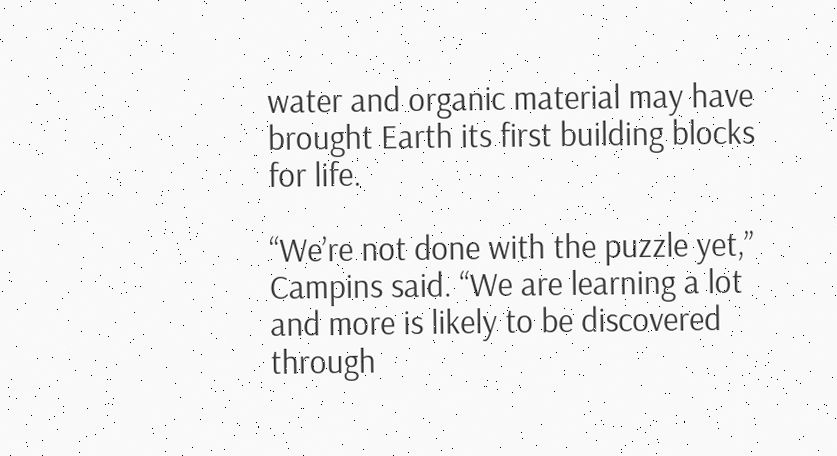water and organic material may have brought Earth its first building blocks for life.

“We’re not done with the puzzle yet,” Campins said. “We are learning a lot and more is likely to be discovered through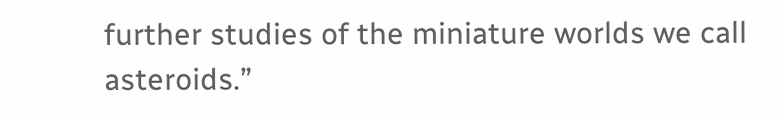further studies of the miniature worlds we call asteroids.”